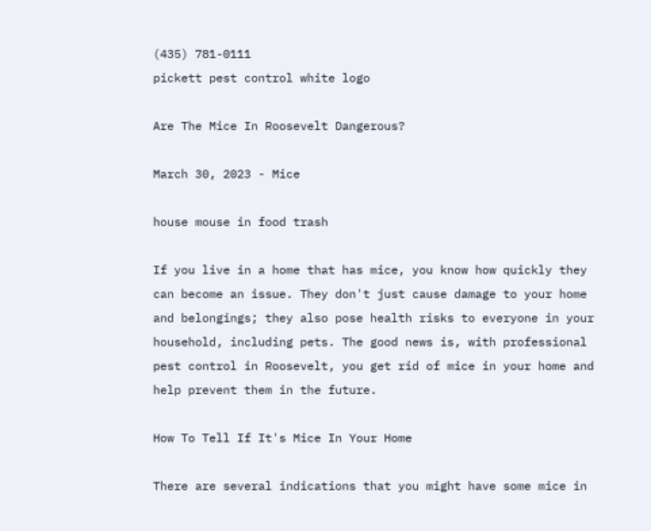(435) 781-0111
pickett pest control white logo

Are The Mice In Roosevelt Dangerous?

March 30, 2023 - Mice

house mouse in food trash

If you live in a home that has mice, you know how quickly they can become an issue. They don't just cause damage to your home and belongings; they also pose health risks to everyone in your household, including pets. The good news is, with professional pest control in Roosevelt, you get rid of mice in your home and help prevent them in the future.

How To Tell If It's Mice In Your Home

There are several indications that you might have some mice in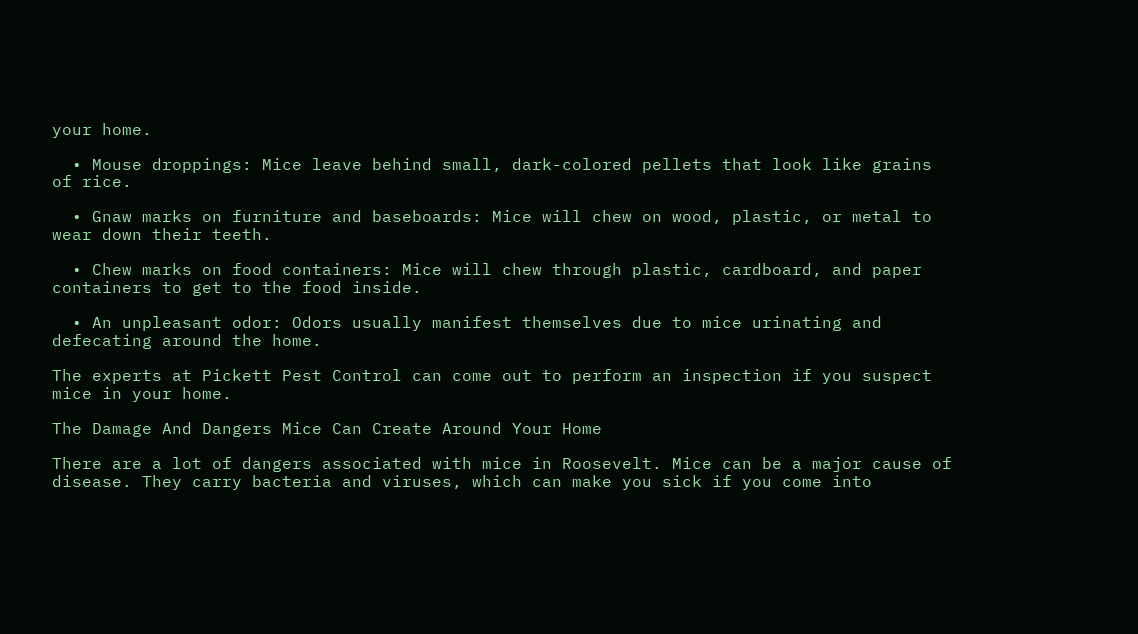your home.

  • Mouse droppings: Mice leave behind small, dark-colored pellets that look like grains of rice.

  • Gnaw marks on furniture and baseboards: Mice will chew on wood, plastic, or metal to wear down their teeth.

  • Chew marks on food containers: Mice will chew through plastic, cardboard, and paper containers to get to the food inside.

  • An unpleasant odor: Odors usually manifest themselves due to mice urinating and defecating around the home.

The experts at Pickett Pest Control can come out to perform an inspection if you suspect mice in your home.

The Damage And Dangers Mice Can Create Around Your Home

There are a lot of dangers associated with mice in Roosevelt. Mice can be a major cause of disease. They carry bacteria and viruses, which can make you sick if you come into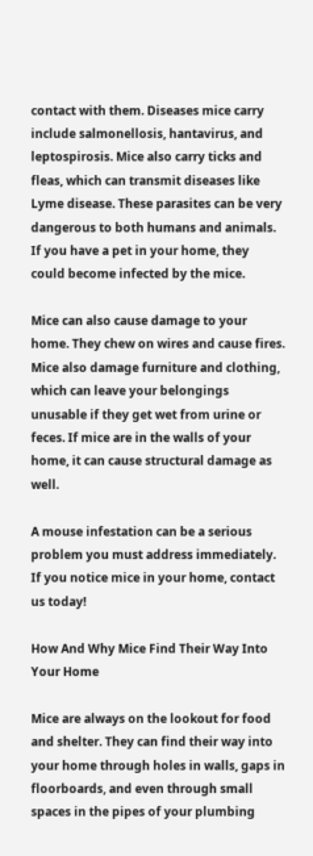contact with them. Diseases mice carry include salmonellosis, hantavirus, and leptospirosis. Mice also carry ticks and fleas, which can transmit diseases like Lyme disease. These parasites can be very dangerous to both humans and animals. If you have a pet in your home, they could become infected by the mice.

Mice can also cause damage to your home. They chew on wires and cause fires. Mice also damage furniture and clothing, which can leave your belongings unusable if they get wet from urine or feces. If mice are in the walls of your home, it can cause structural damage as well.

A mouse infestation can be a serious problem you must address immediately. If you notice mice in your home, contact us today!

How And Why Mice Find Their Way Into Your Home

Mice are always on the lookout for food and shelter. They can find their way into your home through holes in walls, gaps in floorboards, and even through small spaces in the pipes of your plumbing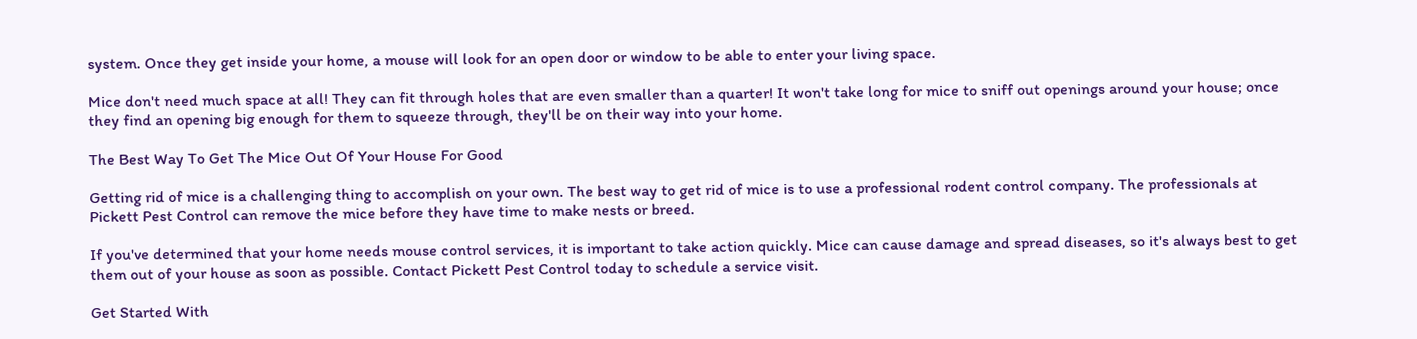system. Once they get inside your home, a mouse will look for an open door or window to be able to enter your living space.

Mice don't need much space at all! They can fit through holes that are even smaller than a quarter! It won't take long for mice to sniff out openings around your house; once they find an opening big enough for them to squeeze through, they'll be on their way into your home.

The Best Way To Get The Mice Out Of Your House For Good

Getting rid of mice is a challenging thing to accomplish on your own. The best way to get rid of mice is to use a professional rodent control company. The professionals at Pickett Pest Control can remove the mice before they have time to make nests or breed.

If you've determined that your home needs mouse control services, it is important to take action quickly. Mice can cause damage and spread diseases, so it's always best to get them out of your house as soon as possible. Contact Pickett Pest Control today to schedule a service visit.

Get Started With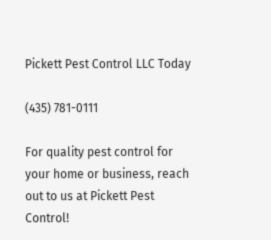Pickett Pest Control LLC Today

(435) 781-0111

For quality pest control for your home or business, reach out to us at Pickett Pest Control!